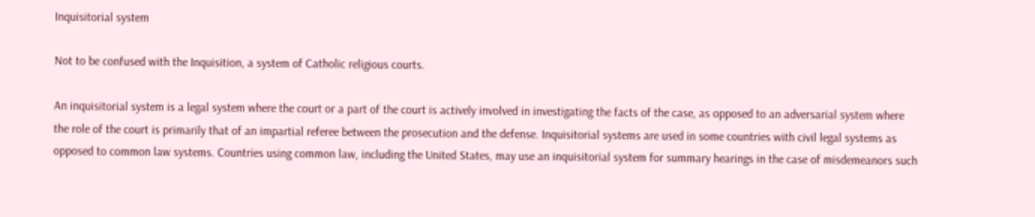Inquisitorial system

Not to be confused with the Inquisition, a system of Catholic religious courts.

An inquisitorial system is a legal system where the court or a part of the court is actively involved in investigating the facts of the case, as opposed to an adversarial system where the role of the court is primarily that of an impartial referee between the prosecution and the defense. Inquisitorial systems are used in some countries with civil legal systems as opposed to common law systems. Countries using common law, including the United States, may use an inquisitorial system for summary hearings in the case of misdemeanors such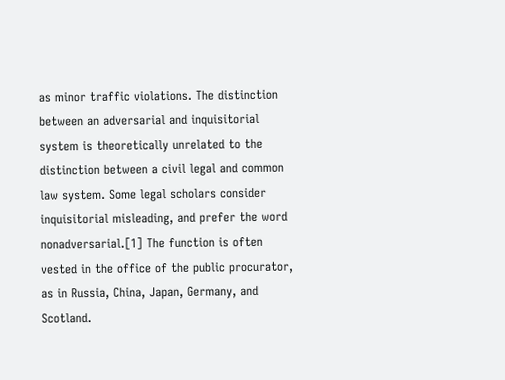as minor traffic violations. The distinction between an adversarial and inquisitorial system is theoretically unrelated to the distinction between a civil legal and common law system. Some legal scholars consider inquisitorial misleading, and prefer the word nonadversarial.[1] The function is often vested in the office of the public procurator, as in Russia, China, Japan, Germany, and Scotland.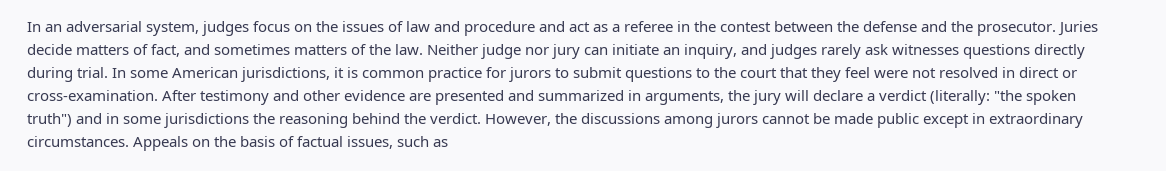In an adversarial system, judges focus on the issues of law and procedure and act as a referee in the contest between the defense and the prosecutor. Juries decide matters of fact, and sometimes matters of the law. Neither judge nor jury can initiate an inquiry, and judges rarely ask witnesses questions directly during trial. In some American jurisdictions, it is common practice for jurors to submit questions to the court that they feel were not resolved in direct or cross-examination. After testimony and other evidence are presented and summarized in arguments, the jury will declare a verdict (literally: "the spoken truth") and in some jurisdictions the reasoning behind the verdict. However, the discussions among jurors cannot be made public except in extraordinary circumstances. Appeals on the basis of factual issues, such as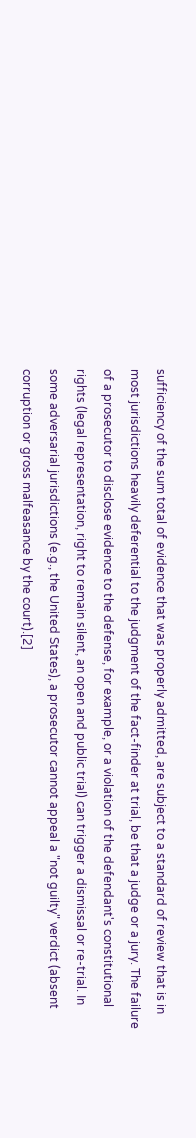sufficiency of the sum total of evidence that was properly admitted, are subject to a standard of review that is in most jurisdictions heavily deferential to the judgment of the fact-finder at trial, be that a judge or a jury. The failure of a prosecutor to disclose evidence to the defense, for example, or a violation of the defendant's constitutional rights (legal representation, right to remain silent, an open and public trial) can trigger a dismissal or re-trial. In some adversarial jurisdictions (e.g., the United States), a prosecutor cannot appeal a "not guilty" verdict (absent corruption or gross malfeasance by the court).[2]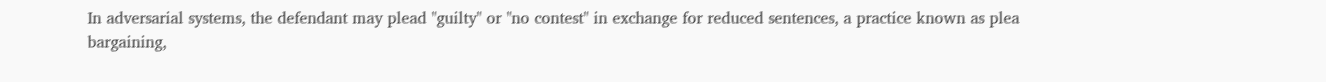In adversarial systems, the defendant may plead "guilty" or "no contest" in exchange for reduced sentences, a practice known as plea bargaining,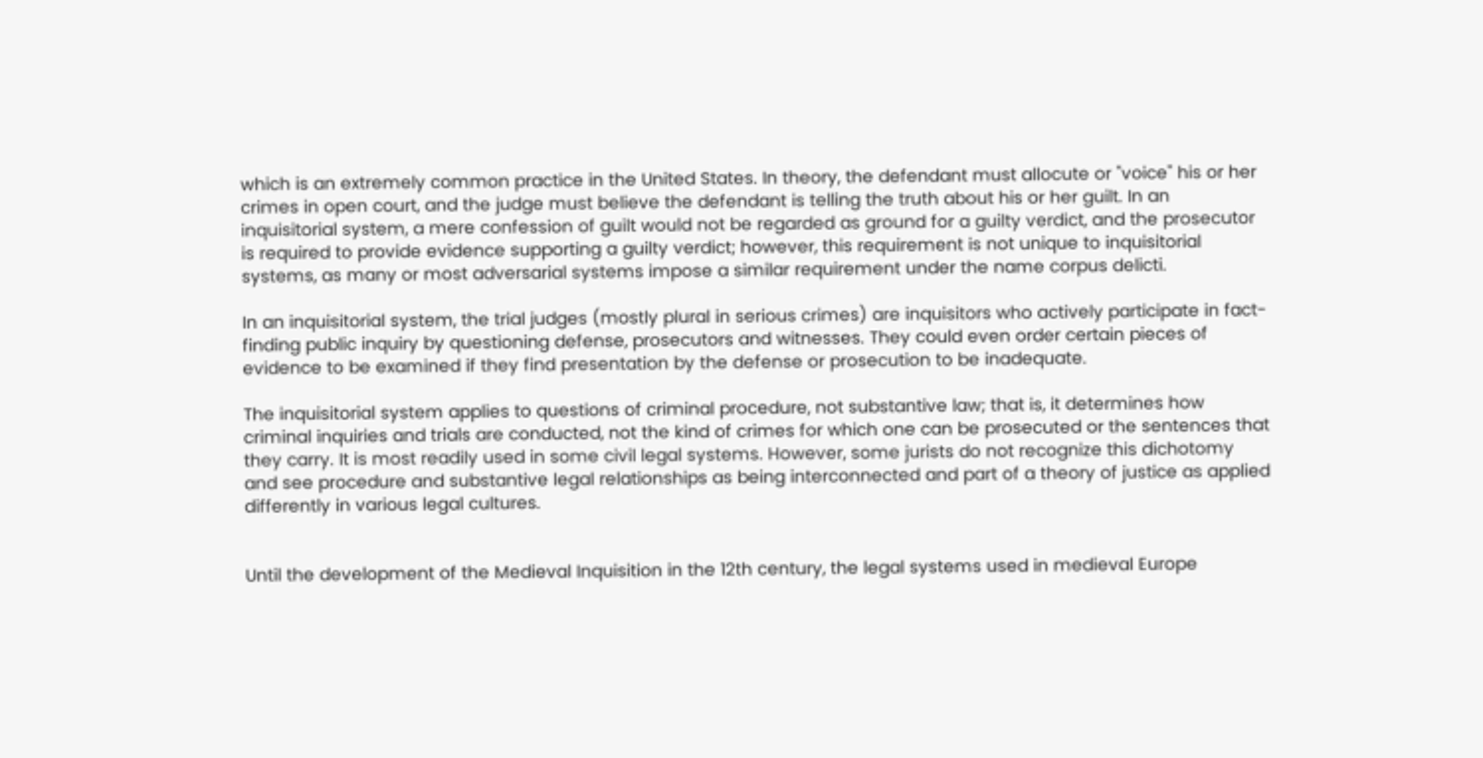which is an extremely common practice in the United States. In theory, the defendant must allocute or "voice" his or her crimes in open court, and the judge must believe the defendant is telling the truth about his or her guilt. In an inquisitorial system, a mere confession of guilt would not be regarded as ground for a guilty verdict, and the prosecutor is required to provide evidence supporting a guilty verdict; however, this requirement is not unique to inquisitorial systems, as many or most adversarial systems impose a similar requirement under the name corpus delicti.

In an inquisitorial system, the trial judges (mostly plural in serious crimes) are inquisitors who actively participate in fact-finding public inquiry by questioning defense, prosecutors and witnesses. They could even order certain pieces of evidence to be examined if they find presentation by the defense or prosecution to be inadequate.

The inquisitorial system applies to questions of criminal procedure, not substantive law; that is, it determines how criminal inquiries and trials are conducted, not the kind of crimes for which one can be prosecuted or the sentences that they carry. It is most readily used in some civil legal systems. However, some jurists do not recognize this dichotomy and see procedure and substantive legal relationships as being interconnected and part of a theory of justice as applied differently in various legal cultures.


Until the development of the Medieval Inquisition in the 12th century, the legal systems used in medieval Europe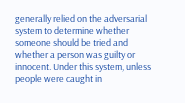generally relied on the adversarial system to determine whether someone should be tried and whether a person was guilty or innocent. Under this system, unless people were caught in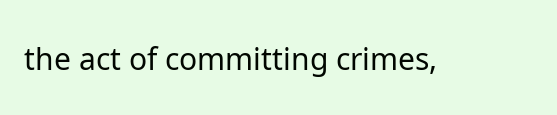the act of committing crimes,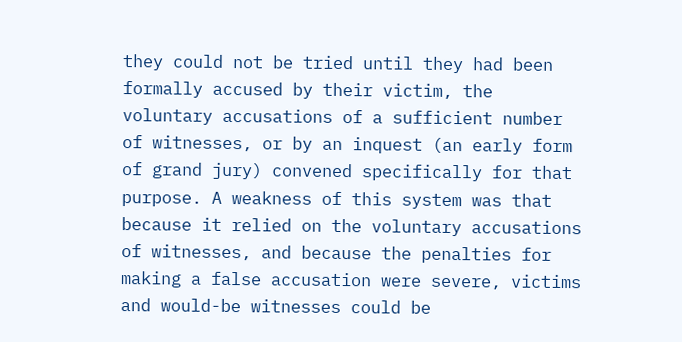they could not be tried until they had been formally accused by their victim, the voluntary accusations of a sufficient number of witnesses, or by an inquest (an early form of grand jury) convened specifically for that purpose. A weakness of this system was that because it relied on the voluntary accusations of witnesses, and because the penalties for making a false accusation were severe, victims and would-be witnesses could be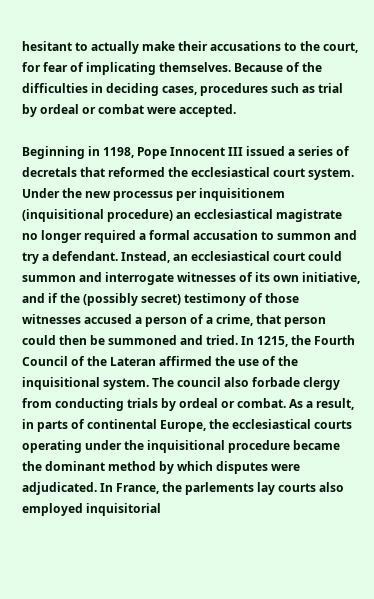hesitant to actually make their accusations to the court, for fear of implicating themselves. Because of the difficulties in deciding cases, procedures such as trial by ordeal or combat were accepted.

Beginning in 1198, Pope Innocent III issued a series of decretals that reformed the ecclesiastical court system. Under the new processus per inquisitionem (inquisitional procedure) an ecclesiastical magistrate no longer required a formal accusation to summon and try a defendant. Instead, an ecclesiastical court could summon and interrogate witnesses of its own initiative, and if the (possibly secret) testimony of those witnesses accused a person of a crime, that person could then be summoned and tried. In 1215, the Fourth Council of the Lateran affirmed the use of the inquisitional system. The council also forbade clergy from conducting trials by ordeal or combat. As a result, in parts of continental Europe, the ecclesiastical courts operating under the inquisitional procedure became the dominant method by which disputes were adjudicated. In France, the parlements lay courts also employed inquisitorial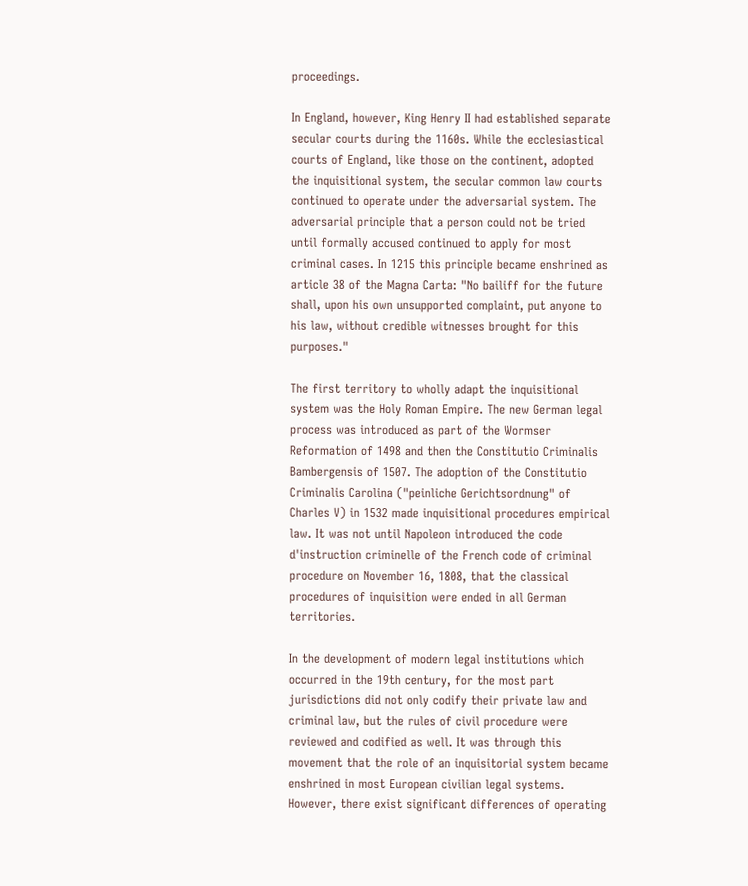proceedings.

In England, however, King Henry II had established separate secular courts during the 1160s. While the ecclesiastical courts of England, like those on the continent, adopted the inquisitional system, the secular common law courts continued to operate under the adversarial system. The adversarial principle that a person could not be tried until formally accused continued to apply for most criminal cases. In 1215 this principle became enshrined as article 38 of the Magna Carta: "No bailiff for the future shall, upon his own unsupported complaint, put anyone to his law, without credible witnesses brought for this purposes."

The first territory to wholly adapt the inquisitional system was the Holy Roman Empire. The new German legal process was introduced as part of the Wormser Reformation of 1498 and then the Constitutio Criminalis Bambergensis of 1507. The adoption of the Constitutio Criminalis Carolina ("peinliche Gerichtsordnung" of Charles V) in 1532 made inquisitional procedures empirical law. It was not until Napoleon introduced the code d'instruction criminelle of the French code of criminal procedure on November 16, 1808, that the classical procedures of inquisition were ended in all German territories.

In the development of modern legal institutions which occurred in the 19th century, for the most part jurisdictions did not only codify their private law and criminal law, but the rules of civil procedure were reviewed and codified as well. It was through this movement that the role of an inquisitorial system became enshrined in most European civilian legal systems. However, there exist significant differences of operating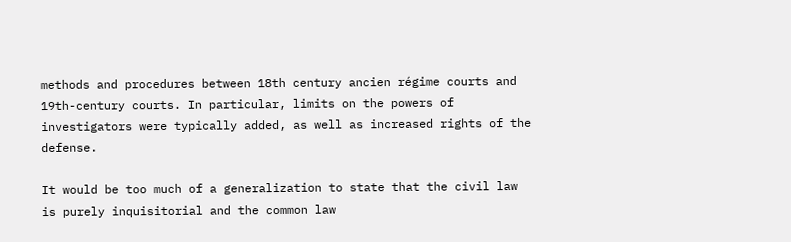methods and procedures between 18th century ancien régime courts and 19th-century courts. In particular, limits on the powers of investigators were typically added, as well as increased rights of the defense.

It would be too much of a generalization to state that the civil law is purely inquisitorial and the common law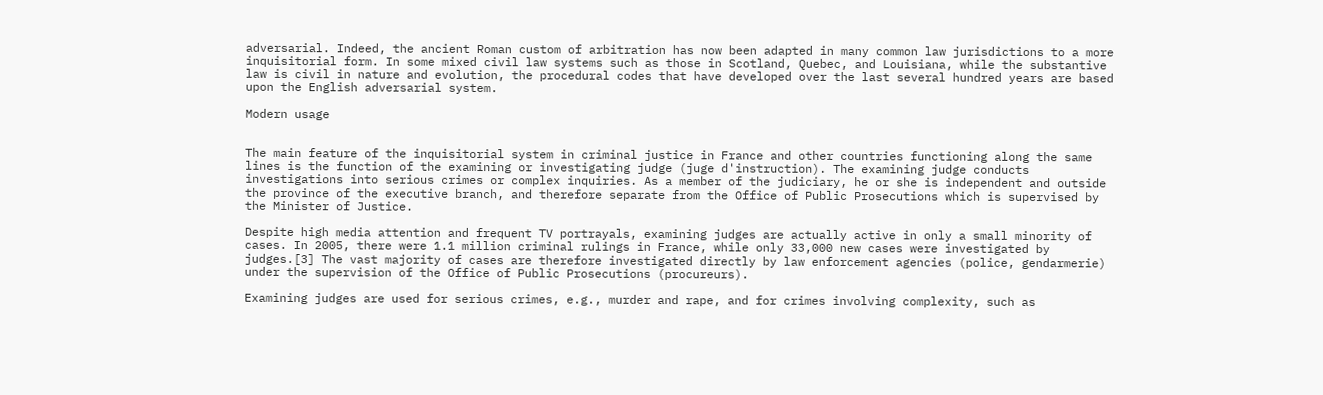adversarial. Indeed, the ancient Roman custom of arbitration has now been adapted in many common law jurisdictions to a more inquisitorial form. In some mixed civil law systems such as those in Scotland, Quebec, and Louisiana, while the substantive law is civil in nature and evolution, the procedural codes that have developed over the last several hundred years are based upon the English adversarial system.

Modern usage


The main feature of the inquisitorial system in criminal justice in France and other countries functioning along the same lines is the function of the examining or investigating judge (juge d'instruction). The examining judge conducts investigations into serious crimes or complex inquiries. As a member of the judiciary, he or she is independent and outside the province of the executive branch, and therefore separate from the Office of Public Prosecutions which is supervised by the Minister of Justice.

Despite high media attention and frequent TV portrayals, examining judges are actually active in only a small minority of cases. In 2005, there were 1.1 million criminal rulings in France, while only 33,000 new cases were investigated by judges.[3] The vast majority of cases are therefore investigated directly by law enforcement agencies (police, gendarmerie) under the supervision of the Office of Public Prosecutions (procureurs).

Examining judges are used for serious crimes, e.g., murder and rape, and for crimes involving complexity, such as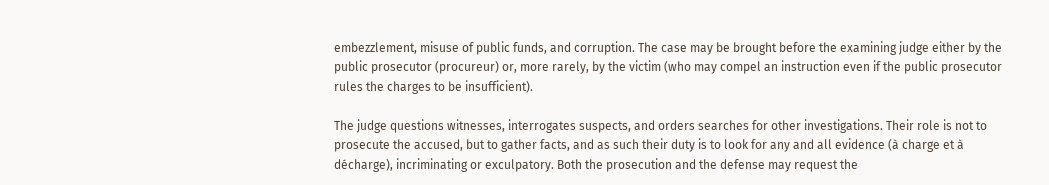embezzlement, misuse of public funds, and corruption. The case may be brought before the examining judge either by the public prosecutor (procureur) or, more rarely, by the victim (who may compel an instruction even if the public prosecutor rules the charges to be insufficient).

The judge questions witnesses, interrogates suspects, and orders searches for other investigations. Their role is not to prosecute the accused, but to gather facts, and as such their duty is to look for any and all evidence (à charge et à décharge), incriminating or exculpatory. Both the prosecution and the defense may request the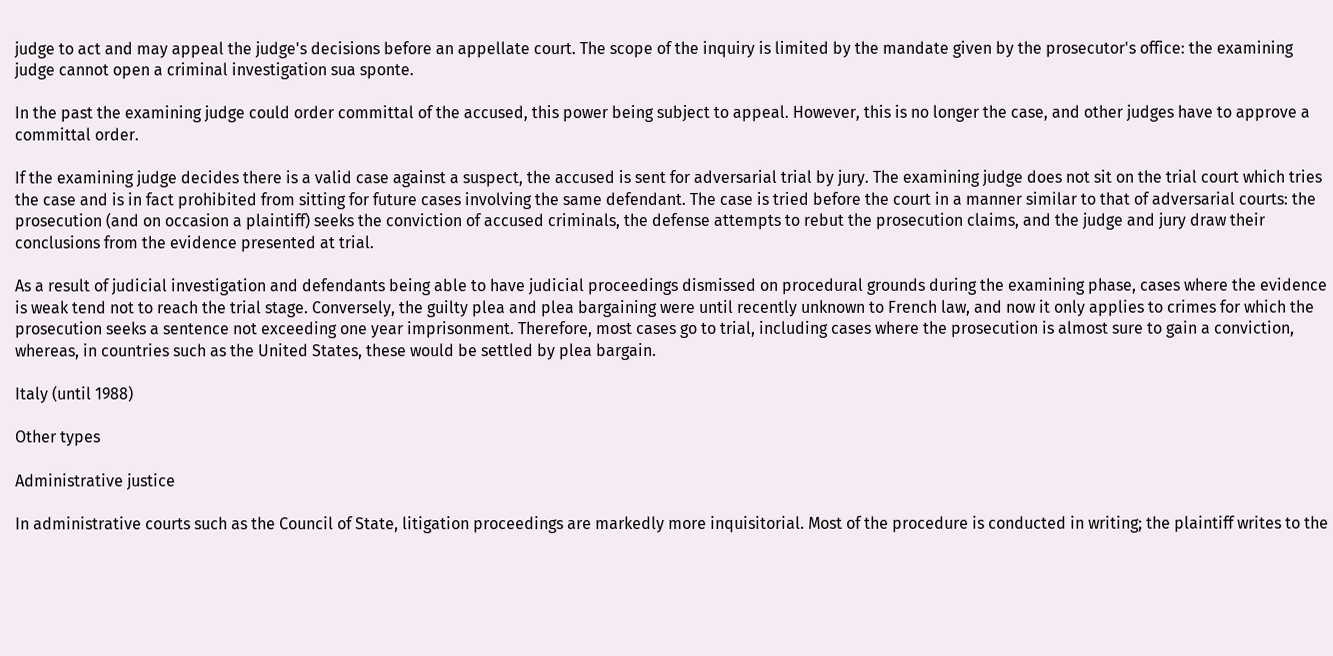judge to act and may appeal the judge's decisions before an appellate court. The scope of the inquiry is limited by the mandate given by the prosecutor's office: the examining judge cannot open a criminal investigation sua sponte.

In the past the examining judge could order committal of the accused, this power being subject to appeal. However, this is no longer the case, and other judges have to approve a committal order.

If the examining judge decides there is a valid case against a suspect, the accused is sent for adversarial trial by jury. The examining judge does not sit on the trial court which tries the case and is in fact prohibited from sitting for future cases involving the same defendant. The case is tried before the court in a manner similar to that of adversarial courts: the prosecution (and on occasion a plaintiff) seeks the conviction of accused criminals, the defense attempts to rebut the prosecution claims, and the judge and jury draw their conclusions from the evidence presented at trial.

As a result of judicial investigation and defendants being able to have judicial proceedings dismissed on procedural grounds during the examining phase, cases where the evidence is weak tend not to reach the trial stage. Conversely, the guilty plea and plea bargaining were until recently unknown to French law, and now it only applies to crimes for which the prosecution seeks a sentence not exceeding one year imprisonment. Therefore, most cases go to trial, including cases where the prosecution is almost sure to gain a conviction, whereas, in countries such as the United States, these would be settled by plea bargain.

Italy (until 1988)

Other types

Administrative justice

In administrative courts such as the Council of State, litigation proceedings are markedly more inquisitorial. Most of the procedure is conducted in writing; the plaintiff writes to the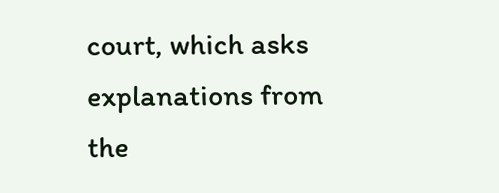court, which asks explanations from the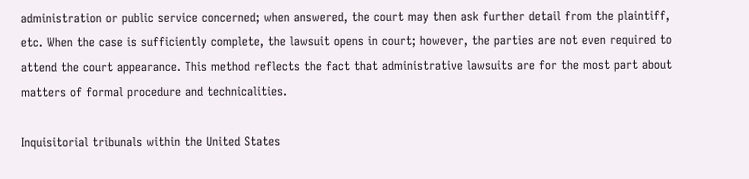administration or public service concerned; when answered, the court may then ask further detail from the plaintiff, etc. When the case is sufficiently complete, the lawsuit opens in court; however, the parties are not even required to attend the court appearance. This method reflects the fact that administrative lawsuits are for the most part about matters of formal procedure and technicalities.

Inquisitorial tribunals within the United States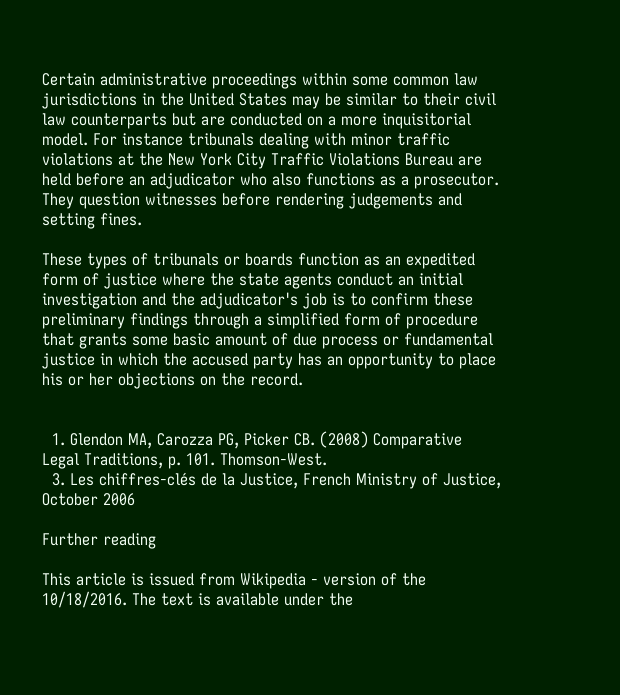Certain administrative proceedings within some common law jurisdictions in the United States may be similar to their civil law counterparts but are conducted on a more inquisitorial model. For instance tribunals dealing with minor traffic violations at the New York City Traffic Violations Bureau are held before an adjudicator who also functions as a prosecutor. They question witnesses before rendering judgements and setting fines.

These types of tribunals or boards function as an expedited form of justice where the state agents conduct an initial investigation and the adjudicator's job is to confirm these preliminary findings through a simplified form of procedure that grants some basic amount of due process or fundamental justice in which the accused party has an opportunity to place his or her objections on the record.


  1. Glendon MA, Carozza PG, Picker CB. (2008) Comparative Legal Traditions, p. 101. Thomson-West.
  3. Les chiffres-clés de la Justice, French Ministry of Justice, October 2006

Further reading

This article is issued from Wikipedia - version of the 10/18/2016. The text is available under the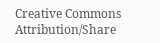Creative Commons Attribution/Share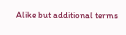Alike but additional terms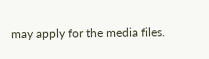may apply for the media files.